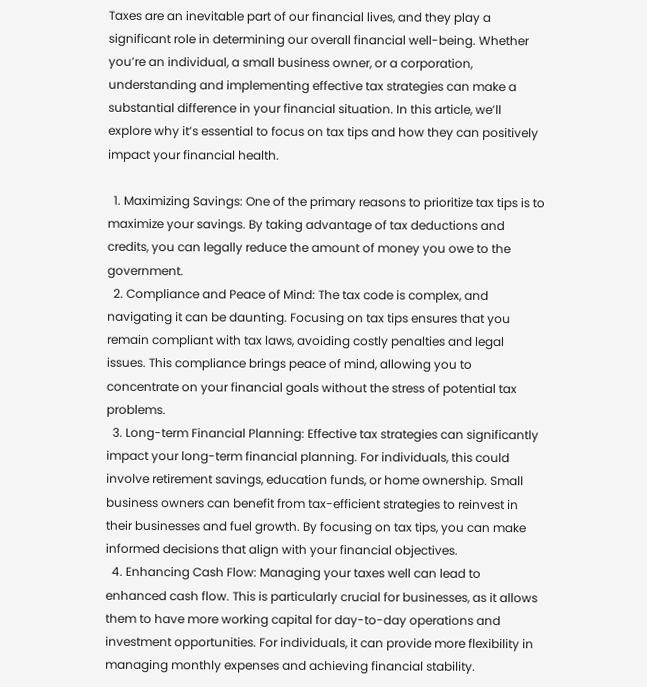Taxes are an inevitable part of our financial lives, and they play a significant role in determining our overall financial well-being. Whether you’re an individual, a small business owner, or a corporation, understanding and implementing effective tax strategies can make a substantial difference in your financial situation. In this article, we’ll explore why it’s essential to focus on tax tips and how they can positively impact your financial health.

  1. Maximizing Savings: One of the primary reasons to prioritize tax tips is to maximize your savings. By taking advantage of tax deductions and credits, you can legally reduce the amount of money you owe to the government.
  2. Compliance and Peace of Mind: The tax code is complex, and navigating it can be daunting. Focusing on tax tips ensures that you remain compliant with tax laws, avoiding costly penalties and legal issues. This compliance brings peace of mind, allowing you to concentrate on your financial goals without the stress of potential tax problems.
  3. Long-term Financial Planning: Effective tax strategies can significantly impact your long-term financial planning. For individuals, this could involve retirement savings, education funds, or home ownership. Small business owners can benefit from tax-efficient strategies to reinvest in their businesses and fuel growth. By focusing on tax tips, you can make informed decisions that align with your financial objectives.
  4. Enhancing Cash Flow: Managing your taxes well can lead to enhanced cash flow. This is particularly crucial for businesses, as it allows them to have more working capital for day-to-day operations and investment opportunities. For individuals, it can provide more flexibility in managing monthly expenses and achieving financial stability.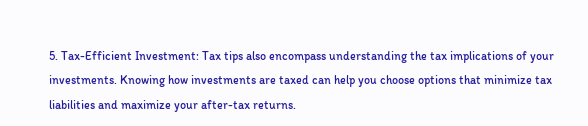5. Tax-Efficient Investment: Tax tips also encompass understanding the tax implications of your investments. Knowing how investments are taxed can help you choose options that minimize tax liabilities and maximize your after-tax returns.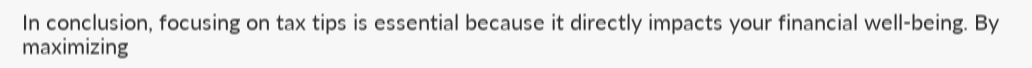In conclusion, focusing on tax tips is essential because it directly impacts your financial well-being. By maximizing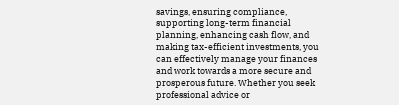savings, ensuring compliance, supporting long-term financial planning, enhancing cash flow, and making tax-efficient investments, you can effectively manage your finances and work towards a more secure and prosperous future. Whether you seek professional advice or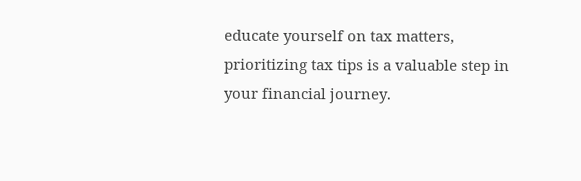educate yourself on tax matters, prioritizing tax tips is a valuable step in your financial journey.